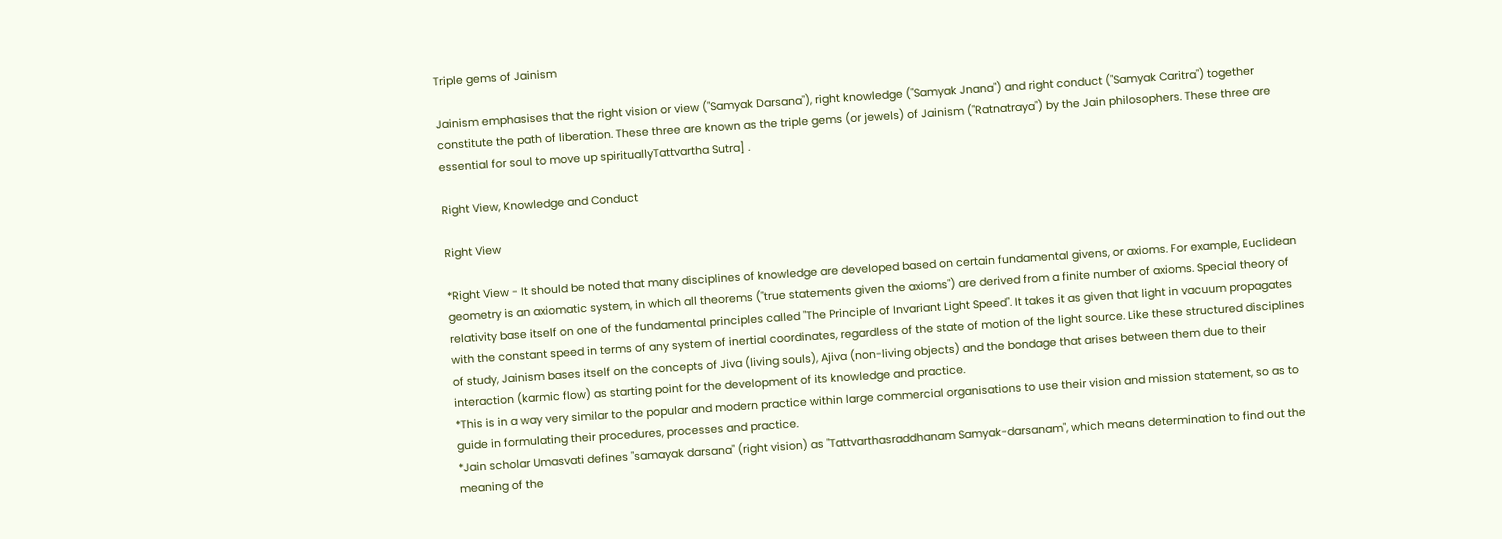Triple gems of Jainism

Jainism emphasises that the right vision or view ("Samyak Darsana"), right knowledge ("Samyak Jnana") and right conduct ("Samyak Caritra") together constitute the path of liberation. These three are known as the triple gems (or jewels) of Jainism ("Ratnatraya") by the Jain philosophers. These three are essential for soul to move up spirituallyTattvartha Sutra] .

Right View, Knowledge and Conduct

Right View

*Right View - It should be noted that many disciplines of knowledge are developed based on certain fundamental givens, or axioms. For example, Euclidean geometry is an axiomatic system, in which all theorems ("true statements given the axioms") are derived from a finite number of axioms. Special theory of relativity base itself on one of the fundamental principles called "The Principle of Invariant Light Speed". It takes it as given that light in vacuum propagates with the constant speed in terms of any system of inertial coordinates, regardless of the state of motion of the light source. Like these structured disciplines of study, Jainism bases itself on the concepts of Jiva (living souls), Ajiva (non-living objects) and the bondage that arises between them due to their interaction (karmic flow) as starting point for the development of its knowledge and practice.
*This is in a way very similar to the popular and modern practice within large commercial organisations to use their vision and mission statement, so as to guide in formulating their procedures, processes and practice.
*Jain scholar Umasvati defines "samayak darsana" (right vision) as "Tattvarthasraddhanam Samyak-darsanam", which means determination to find out the meaning of the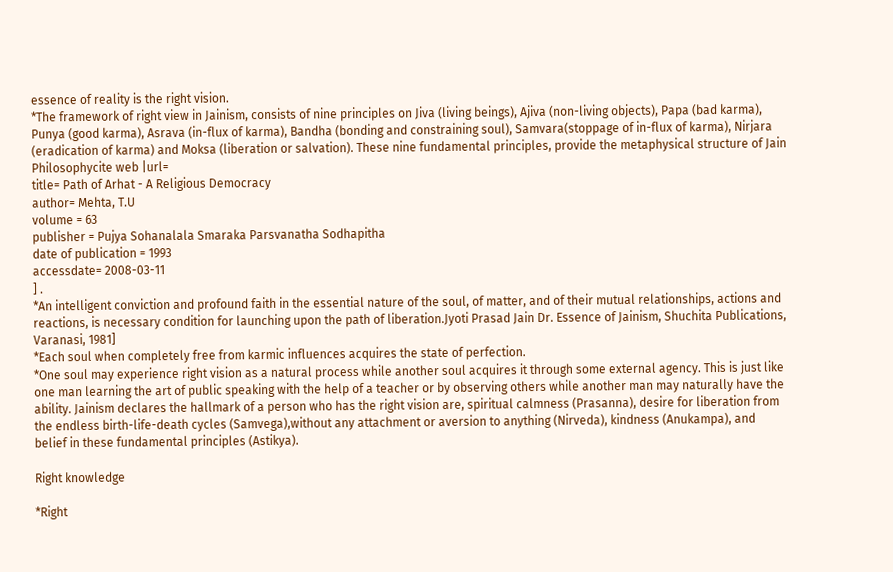essence of reality is the right vision.
*The framework of right view in Jainism, consists of nine principles on Jiva (living beings), Ajiva (non-living objects), Papa (bad karma), Punya (good karma), Asrava (in-flux of karma), Bandha (bonding and constraining soul), Samvara(stoppage of in-flux of karma), Nirjara (eradication of karma) and Moksa (liberation or salvation). These nine fundamental principles, provide the metaphysical structure of Jain Philosophycite web |url=
title= Path of Arhat - A Religious Democracy
author= Mehta, T.U
volume = 63
publisher = Pujya Sohanalala Smaraka Parsvanatha Sodhapitha
date of publication = 1993
accessdate= 2008-03-11
] .
*An intelligent conviction and profound faith in the essential nature of the soul, of matter, and of their mutual relationships, actions and reactions, is necessary condition for launching upon the path of liberation.Jyoti Prasad Jain Dr. Essence of Jainism, Shuchita Publications, Varanasi, 1981]
*Each soul when completely free from karmic influences acquires the state of perfection.
*One soul may experience right vision as a natural process while another soul acquires it through some external agency. This is just like one man learning the art of public speaking with the help of a teacher or by observing others while another man may naturally have the ability. Jainism declares the hallmark of a person who has the right vision are, spiritual calmness (Prasanna), desire for liberation from the endless birth-life-death cycles (Samvega),without any attachment or aversion to anything (Nirveda), kindness (Anukampa), and belief in these fundamental principles (Astikya).

Right knowledge

*Right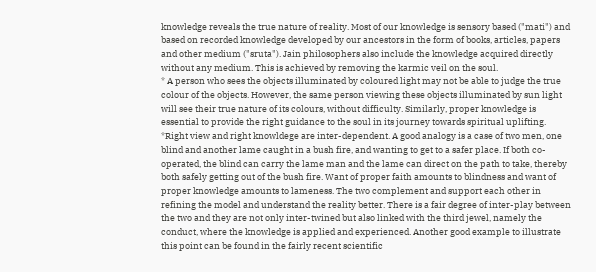knowledge reveals the true nature of reality. Most of our knowledge is sensory based ("mati") and based on recorded knowledge developed by our ancestors in the form of books, articles, papers and other medium ("sruta"). Jain philosophers also include the knowledge acquired directly without any medium. This is achieved by removing the karmic veil on the soul.
* A person who sees the objects illuminated by coloured light may not be able to judge the true colour of the objects. However, the same person viewing these objects illuminated by sun light will see their true nature of its colours, without difficulty. Similarly, proper knowledge is essential to provide the right guidance to the soul in its journey towards spiritual uplifting.
*Right view and right knowldege are inter-dependent. A good analogy is a case of two men, one blind and another lame caught in a bush fire, and wanting to get to a safer place. If both co-operated, the blind can carry the lame man and the lame can direct on the path to take, thereby both safely getting out of the bush fire. Want of proper faith amounts to blindness and want of proper knowledge amounts to lameness. The two complement and support each other in refining the model and understand the reality better. There is a fair degree of inter-play between the two and they are not only inter-twined but also linked with the third jewel, namely the conduct, where the knowledge is applied and experienced. Another good example to illustrate this point can be found in the fairly recent scientific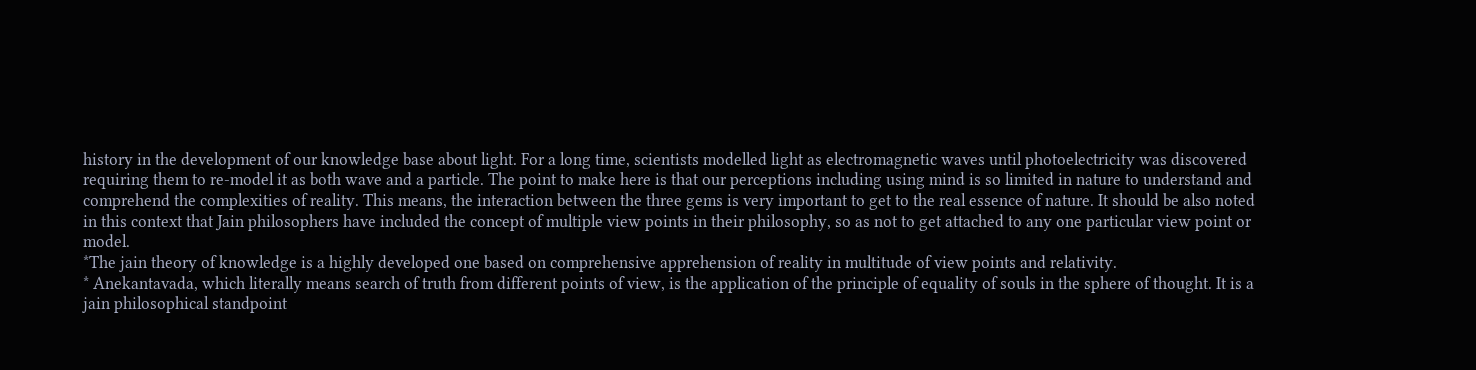history in the development of our knowledge base about light. For a long time, scientists modelled light as electromagnetic waves until photoelectricity was discovered requiring them to re-model it as both wave and a particle. The point to make here is that our perceptions including using mind is so limited in nature to understand and comprehend the complexities of reality. This means, the interaction between the three gems is very important to get to the real essence of nature. It should be also noted in this context that Jain philosophers have included the concept of multiple view points in their philosophy, so as not to get attached to any one particular view point or model.
*The jain theory of knowledge is a highly developed one based on comprehensive apprehension of reality in multitude of view points and relativity.
* Anekantavada, which literally means search of truth from different points of view, is the application of the principle of equality of souls in the sphere of thought. It is a jain philosophical standpoint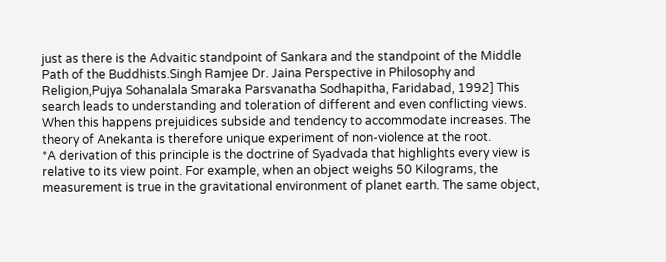just as there is the Advaitic standpoint of Sankara and the standpoint of the Middle Path of the Buddhists.Singh Ramjee Dr. Jaina Perspective in Philosophy and Religion,Pujya Sohanalala Smaraka Parsvanatha Sodhapitha, Faridabad, 1992] This search leads to understanding and toleration of different and even conflicting views. When this happens prejuidices subside and tendency to accommodate increases. The theory of Anekanta is therefore unique experiment of non-violence at the root.
*A derivation of this principle is the doctrine of Syadvada that highlights every view is relative to its view point. For example, when an object weighs 50 Kilograms, the measurement is true in the gravitational environment of planet earth. The same object,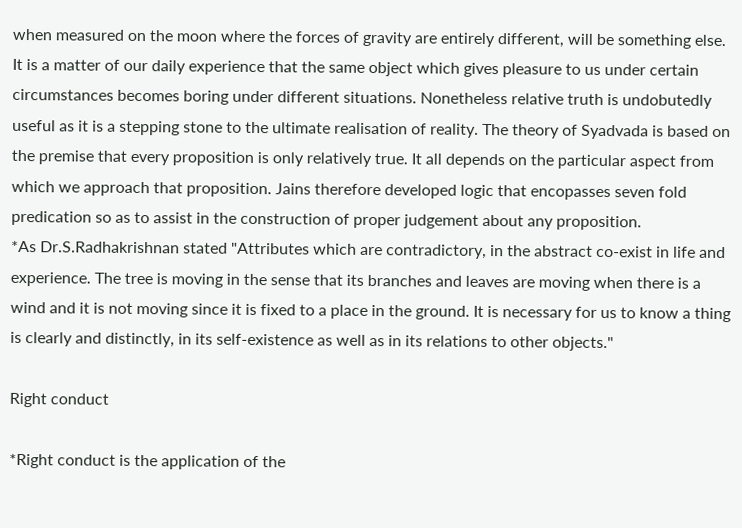when measured on the moon where the forces of gravity are entirely different, will be something else. It is a matter of our daily experience that the same object which gives pleasure to us under certain circumstances becomes boring under different situations. Nonetheless relative truth is undobutedly useful as it is a stepping stone to the ultimate realisation of reality. The theory of Syadvada is based on the premise that every proposition is only relatively true. It all depends on the particular aspect from which we approach that proposition. Jains therefore developed logic that encopasses seven fold predication so as to assist in the construction of proper judgement about any proposition.
*As Dr.S.Radhakrishnan stated "Attributes which are contradictory, in the abstract co-exist in life and experience. The tree is moving in the sense that its branches and leaves are moving when there is a wind and it is not moving since it is fixed to a place in the ground. It is necessary for us to know a thing is clearly and distinctly, in its self-existence as well as in its relations to other objects."

Right conduct

*Right conduct is the application of the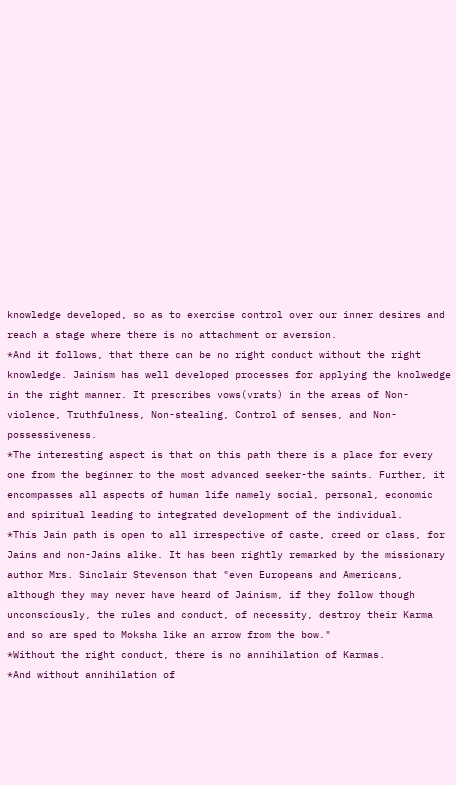knowledge developed, so as to exercise control over our inner desires and reach a stage where there is no attachment or aversion.
*And it follows, that there can be no right conduct without the right knowledge. Jainism has well developed processes for applying the knolwedge in the right manner. It prescribes vows(vrats) in the areas of Non-violence, Truthfulness, Non-stealing, Control of senses, and Non-possessiveness.
*The interesting aspect is that on this path there is a place for every one from the beginner to the most advanced seeker-the saints. Further, it encompasses all aspects of human life namely social, personal, economic and spiritual leading to integrated development of the individual.
*This Jain path is open to all irrespective of caste, creed or class, for Jains and non-Jains alike. It has been rightly remarked by the missionary author Mrs. Sinclair Stevenson that "even Europeans and Americans, although they may never have heard of Jainism, if they follow though unconsciously, the rules and conduct, of necessity, destroy their Karma and so are sped to Moksha like an arrow from the bow."
*Without the right conduct, there is no annihilation of Karmas.
*And without annihilation of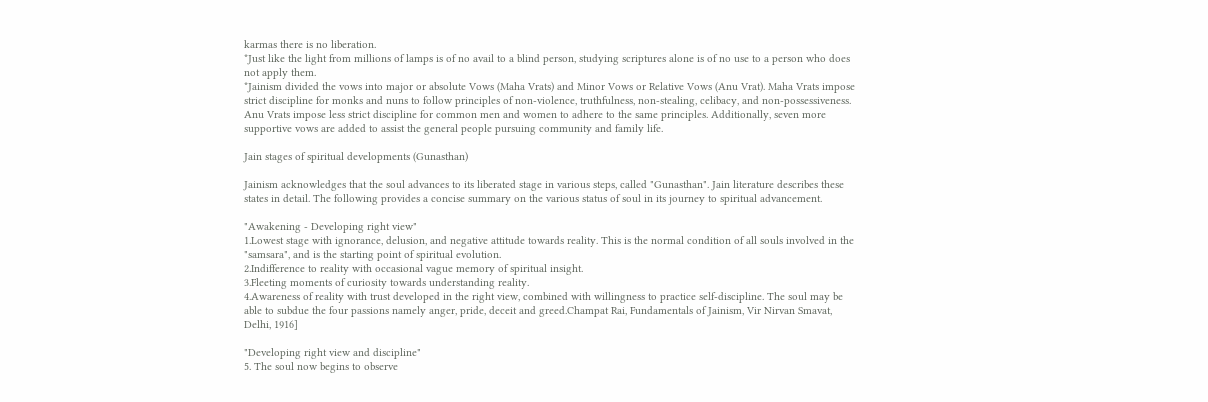karmas there is no liberation.
*Just like the light from millions of lamps is of no avail to a blind person, studying scriptures alone is of no use to a person who does not apply them.
*Jainism divided the vows into major or absolute Vows (Maha Vrats) and Minor Vows or Relative Vows (Anu Vrat). Maha Vrats impose strict discipline for monks and nuns to follow principles of non-violence, truthfulness, non-stealing, celibacy, and non-possessiveness. Anu Vrats impose less strict discipline for common men and women to adhere to the same principles. Additionally, seven more supportive vows are added to assist the general people pursuing community and family life.

Jain stages of spiritual developments (Gunasthan)

Jainism acknowledges that the soul advances to its liberated stage in various steps, called "Gunasthan". Jain literature describes these states in detail. The following provides a concise summary on the various status of soul in its journey to spiritual advancement.

"Awakening - Developing right view"
1.Lowest stage with ignorance, delusion, and negative attitude towards reality. This is the normal condition of all souls involved in the "samsara", and is the starting point of spiritual evolution.
2.Indifference to reality with occasional vague memory of spiritual insight.
3.Fleeting moments of curiosity towards understanding reality.
4.Awareness of reality with trust developed in the right view, combined with willingness to practice self-discipline. The soul may be able to subdue the four passions namely anger, pride, deceit and greed.Champat Rai, Fundamentals of Jainism, Vir Nirvan Smavat, Delhi, 1916]

"Developing right view and discipline"
5. The soul now begins to observe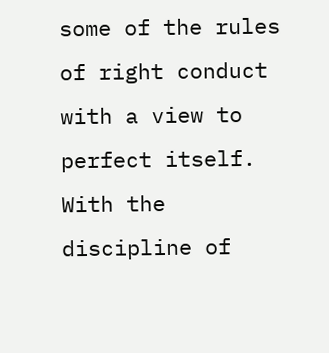some of the rules of right conduct with a view to perfect itself. With the discipline of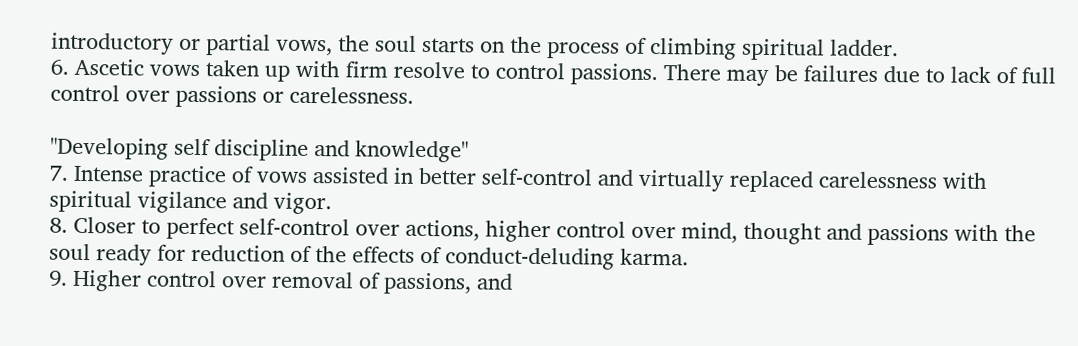introductory or partial vows, the soul starts on the process of climbing spiritual ladder.
6. Ascetic vows taken up with firm resolve to control passions. There may be failures due to lack of full control over passions or carelessness.

"Developing self discipline and knowledge"
7. Intense practice of vows assisted in better self-control and virtually replaced carelessness with spiritual vigilance and vigor.
8. Closer to perfect self-control over actions, higher control over mind, thought and passions with the soul ready for reduction of the effects of conduct-deluding karma.
9. Higher control over removal of passions, and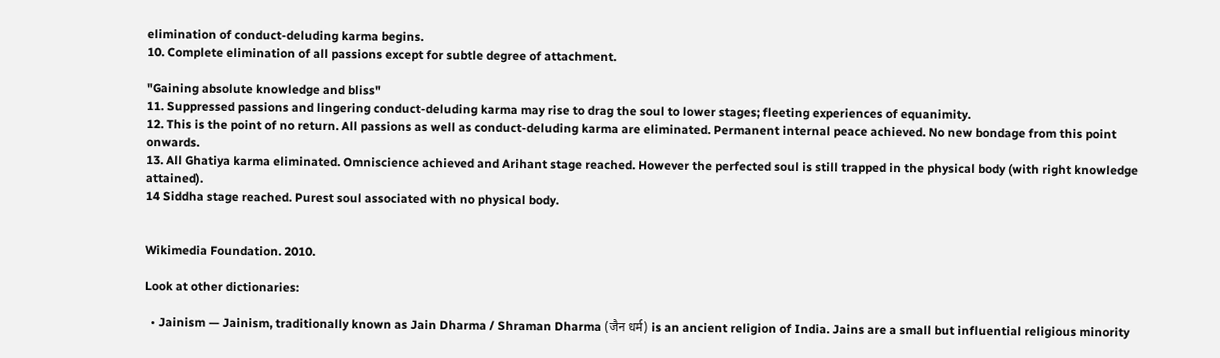elimination of conduct-deluding karma begins.
10. Complete elimination of all passions except for subtle degree of attachment.

"Gaining absolute knowledge and bliss"
11. Suppressed passions and lingering conduct-deluding karma may rise to drag the soul to lower stages; fleeting experiences of equanimity.
12. This is the point of no return. All passions as well as conduct-deluding karma are eliminated. Permanent internal peace achieved. No new bondage from this point onwards.
13. All Ghatiya karma eliminated. Omniscience achieved and Arihant stage reached. However the perfected soul is still trapped in the physical body (with right knowledge attained).
14 Siddha stage reached. Purest soul associated with no physical body.


Wikimedia Foundation. 2010.

Look at other dictionaries:

  • Jainism — Jainism, traditionally known as Jain Dharma / Shraman Dharma (जैन धर्म) is an ancient religion of India. Jains are a small but influential religious minority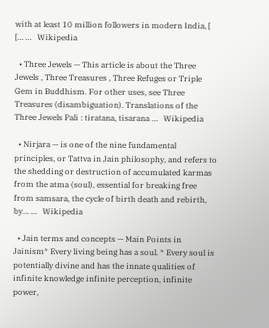with at least 10 million followers in modern India, [ [… …   Wikipedia

  • Three Jewels — This article is about the Three Jewels , Three Treasures , Three Refuges or Triple Gem in Buddhism. For other uses, see Three Treasures (disambiguation). Translations of the Three Jewels Pali : tiratana, tisarana …   Wikipedia

  • Nirjara — is one of the nine fundamental principles, or Tattva in Jain philosophy, and refers to the shedding or destruction of accumulated karmas from the atma (soul), essential for breaking free from samsara, the cycle of birth death and rebirth, by… …   Wikipedia

  • Jain terms and concepts — Main Points in Jainism* Every living being has a soul. * Every soul is potentially divine and has the innate qualities of infinite knowledge infinite perception, infinite power,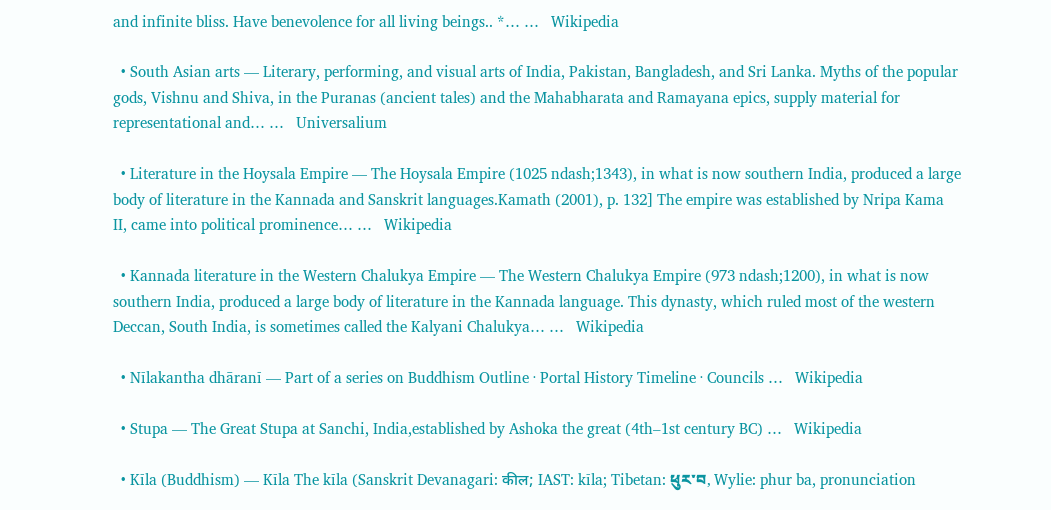and infinite bliss. Have benevolence for all living beings.. *… …   Wikipedia

  • South Asian arts — Literary, performing, and visual arts of India, Pakistan, Bangladesh, and Sri Lanka. Myths of the popular gods, Vishnu and Shiva, in the Puranas (ancient tales) and the Mahabharata and Ramayana epics, supply material for representational and… …   Universalium

  • Literature in the Hoysala Empire — The Hoysala Empire (1025 ndash;1343), in what is now southern India, produced a large body of literature in the Kannada and Sanskrit languages.Kamath (2001), p. 132] The empire was established by Nripa Kama II, came into political prominence… …   Wikipedia

  • Kannada literature in the Western Chalukya Empire — The Western Chalukya Empire (973 ndash;1200), in what is now southern India, produced a large body of literature in the Kannada language. This dynasty, which ruled most of the western Deccan, South India, is sometimes called the Kalyani Chalukya… …   Wikipedia

  • Nīlakantha dhāranī — Part of a series on Buddhism Outline · Portal History Timeline · Councils …   Wikipedia

  • Stupa — The Great Stupa at Sanchi, India,established by Ashoka the great (4th–1st century BC) …   Wikipedia

  • Kīla (Buddhism) — Kīla The kīla (Sanskrit Devanagari: कील; IAST: kīla; Tibetan: ཕུར་བ, Wylie: phur ba, pronunciation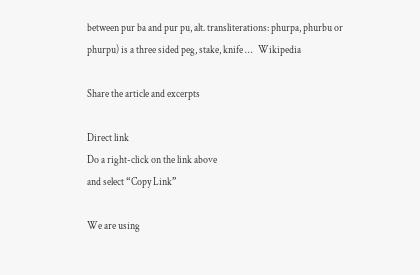between pur ba and pur pu, alt. transliterations: phurpa, phurbu or phurpu) is a three sided peg, stake, knife …   Wikipedia

Share the article and excerpts

Direct link
Do a right-click on the link above
and select “Copy Link”

We are using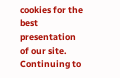cookies for the best presentation of our site. Continuing to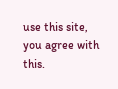use this site, you agree with this.